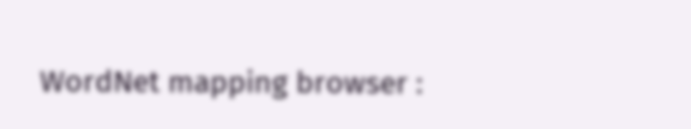WordNet mapping browser :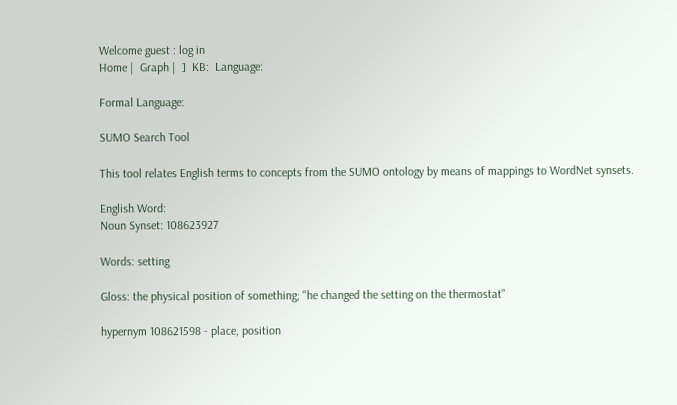Welcome guest : log in
Home |  Graph |  ]  KB:  Language:

Formal Language:

SUMO Search Tool

This tool relates English terms to concepts from the SUMO ontology by means of mappings to WordNet synsets.

English Word:
Noun Synset: 108623927

Words: setting

Gloss: the physical position of something; "he changed the setting on the thermostat"

hypernym 108621598 - place, position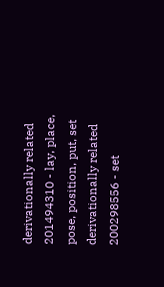derivationally related 201494310 - lay, place, pose, position, put, set
derivationally related 200298556 - set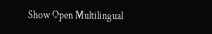Show Open Multilingual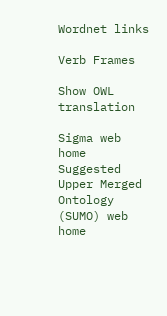Wordnet links

Verb Frames

Show OWL translation

Sigma web home      Suggested Upper Merged Ontology (SUMO) web home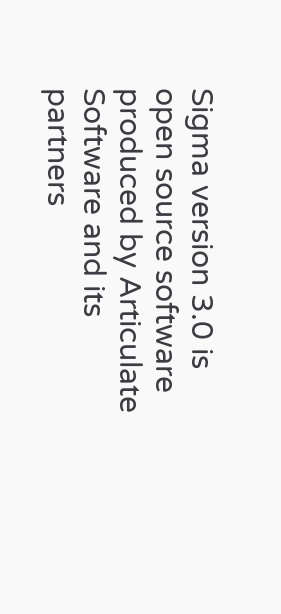Sigma version 3.0 is open source software produced by Articulate Software and its partners